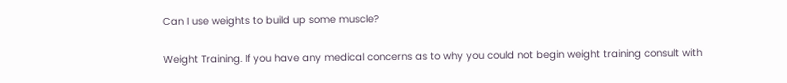Can I use weights to build up some muscle?

Weight Training. If you have any medical concerns as to why you could not begin weight training consult with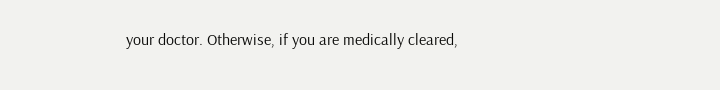your doctor. Otherwise, if you are medically cleared,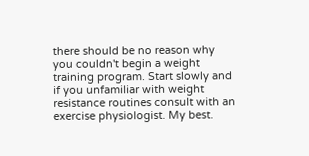there should be no reason why you couldn't begin a weight training program. Start slowly and if you unfamiliar with weight resistance routines consult with an exercise physiologist. My best.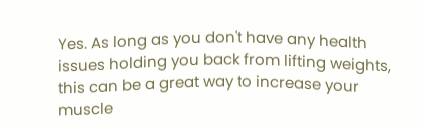Yes. As long as you don't have any health issues holding you back from lifting weights, this can be a great way to increase your muscle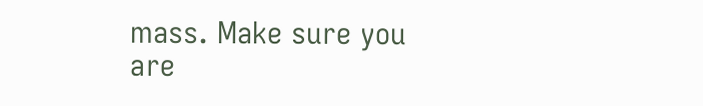mass. Make sure you are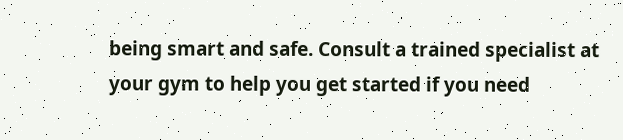being smart and safe. Consult a trained specialist at your gym to help you get started if you need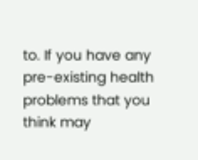to. If you have any pre-existing health problems that you think may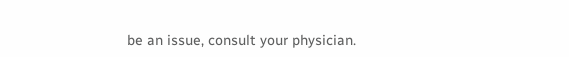be an issue, consult your physician.